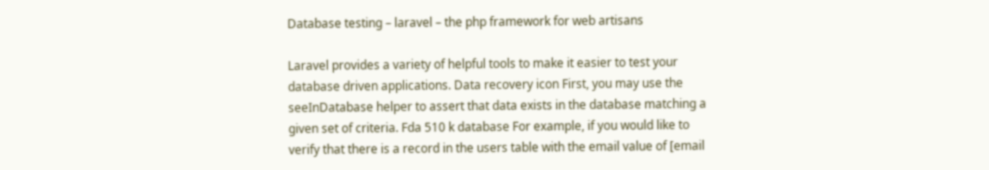Database testing – laravel – the php framework for web artisans

Laravel provides a variety of helpful tools to make it easier to test your database driven applications. Data recovery icon First, you may use the seeInDatabase helper to assert that data exists in the database matching a given set of criteria. Fda 510 k database For example, if you would like to verify that there is a record in the users table with the email value of [email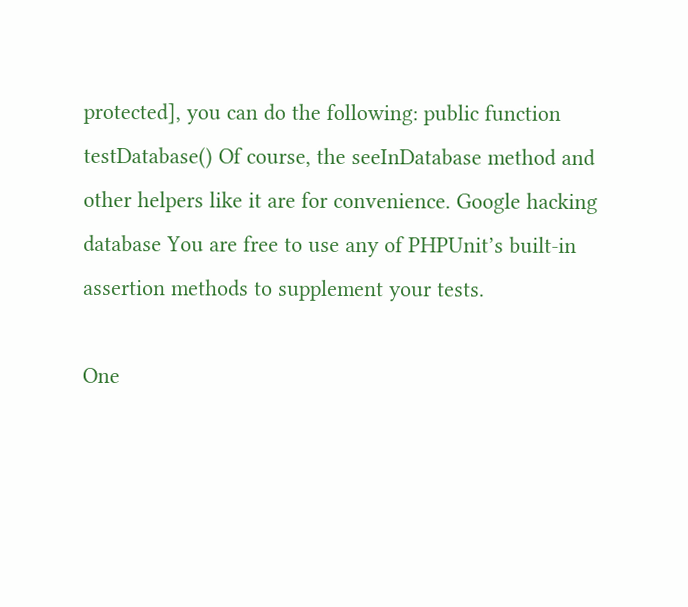protected], you can do the following: public function testDatabase() Of course, the seeInDatabase method and other helpers like it are for convenience. Google hacking database You are free to use any of PHPUnit’s built-in assertion methods to supplement your tests.

One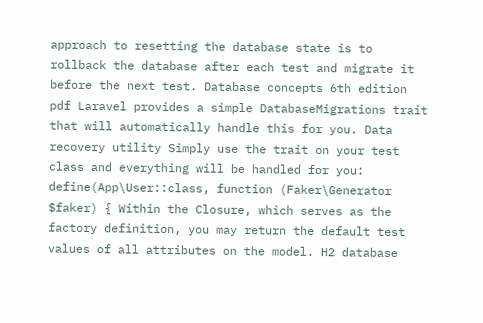approach to resetting the database state is to rollback the database after each test and migrate it before the next test. Database concepts 6th edition pdf Laravel provides a simple DatabaseMigrations trait that will automatically handle this for you. Data recovery utility Simply use the trait on your test class and everything will be handled for you: define(App\User::class, function (Faker\Generator $faker) { Within the Closure, which serves as the factory definition, you may return the default test values of all attributes on the model. H2 database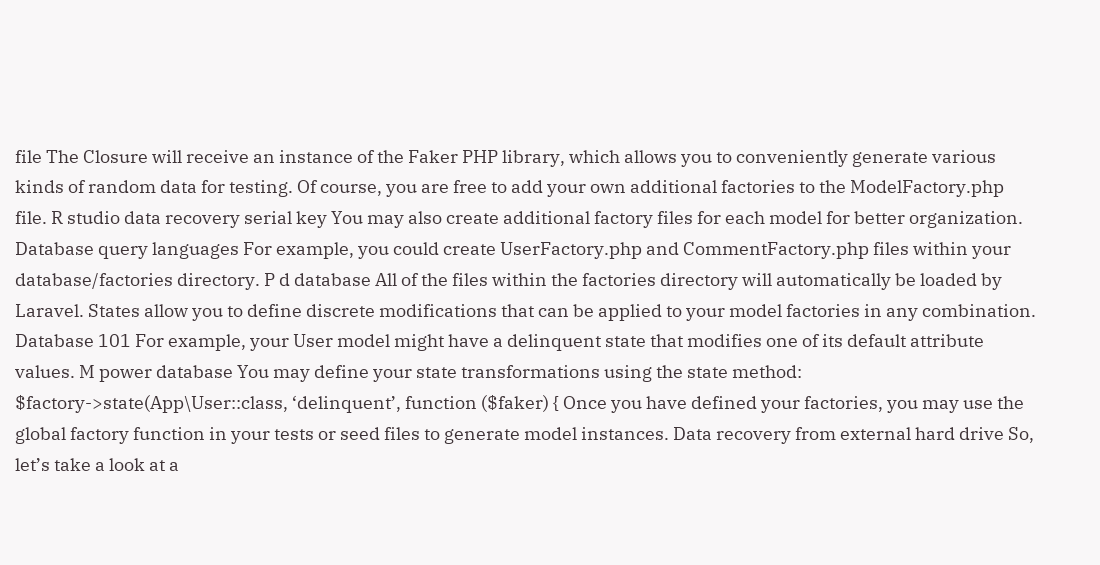file The Closure will receive an instance of the Faker PHP library, which allows you to conveniently generate various kinds of random data for testing. Of course, you are free to add your own additional factories to the ModelFactory.php file. R studio data recovery serial key You may also create additional factory files for each model for better organization. Database query languages For example, you could create UserFactory.php and CommentFactory.php files within your database/factories directory. P d database All of the files within the factories directory will automatically be loaded by Laravel. States allow you to define discrete modifications that can be applied to your model factories in any combination. Database 101 For example, your User model might have a delinquent state that modifies one of its default attribute values. M power database You may define your state transformations using the state method: $factory->state(App\User::class, ‘delinquent’, function ($faker) { Once you have defined your factories, you may use the global factory function in your tests or seed files to generate model instances. Data recovery from external hard drive So, let’s take a look at a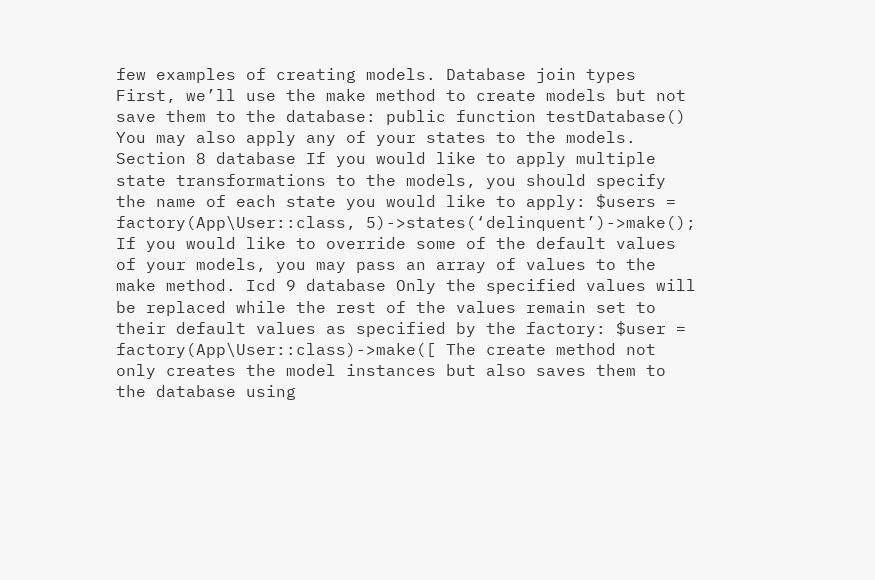few examples of creating models. Database join types First, we’ll use the make method to create models but not save them to the database: public function testDatabase() You may also apply any of your states to the models. Section 8 database If you would like to apply multiple state transformations to the models, you should specify the name of each state you would like to apply: $users = factory(App\User::class, 5)->states(‘delinquent’)->make(); If you would like to override some of the default values of your models, you may pass an array of values to the make method. Icd 9 database Only the specified values will be replaced while the rest of the values remain set to their default values as specified by the factory: $user = factory(App\User::class)->make([ The create method not only creates the model instances but also saves them to the database using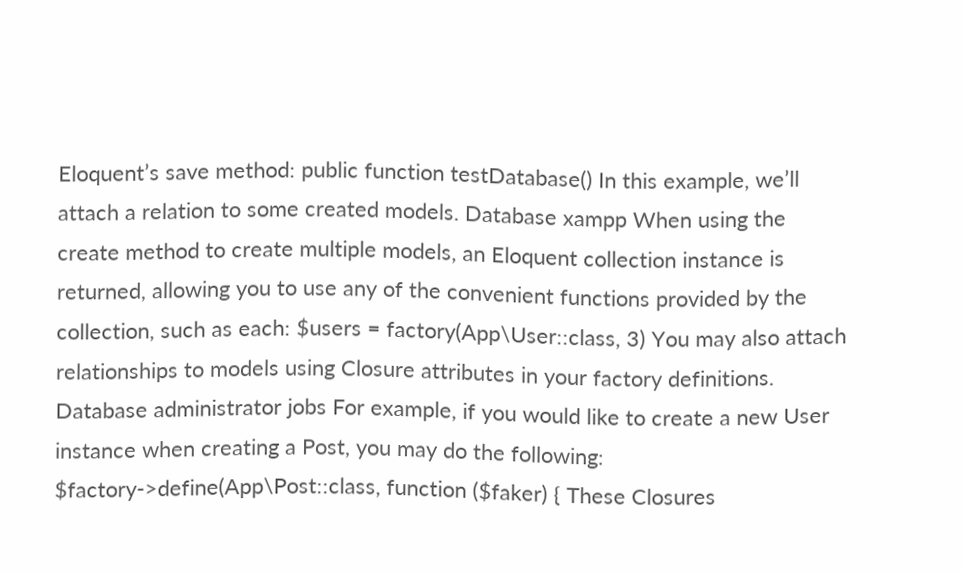Eloquent’s save method: public function testDatabase() In this example, we’ll attach a relation to some created models. Database xampp When using the create method to create multiple models, an Eloquent collection instance is returned, allowing you to use any of the convenient functions provided by the collection, such as each: $users = factory(App\User::class, 3) You may also attach relationships to models using Closure attributes in your factory definitions. Database administrator jobs For example, if you would like to create a new User instance when creating a Post, you may do the following: $factory->define(App\Post::class, function ($faker) { These Closures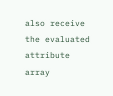also receive the evaluated attribute array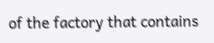of the factory that contains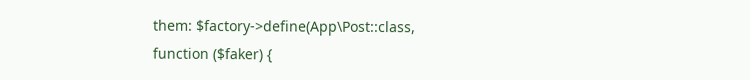them: $factory->define(App\Post::class, function ($faker) {